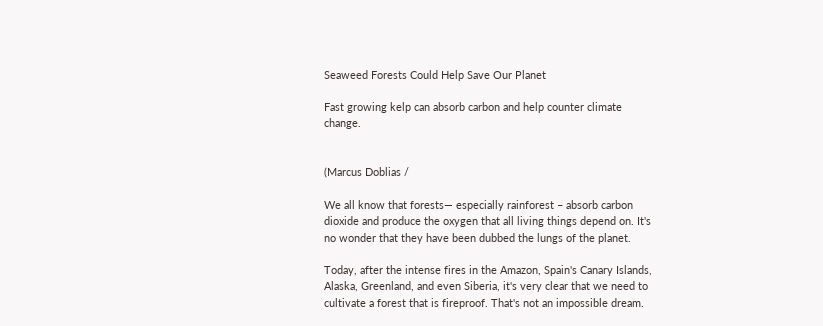Seaweed Forests Could Help Save Our Planet

Fast growing kelp can absorb carbon and help counter climate change.


(Marcus Doblias /

We all know that forests— especially rainforest – absorb carbon dioxide and produce the oxygen that all living things depend on. It's no wonder that they have been dubbed the lungs of the planet.

Today, after the intense fires in the Amazon, Spain's Canary Islands, Alaska, Greenland, and even Siberia, it's very clear that we need to cultivate a forest that is fireproof. That's not an impossible dream.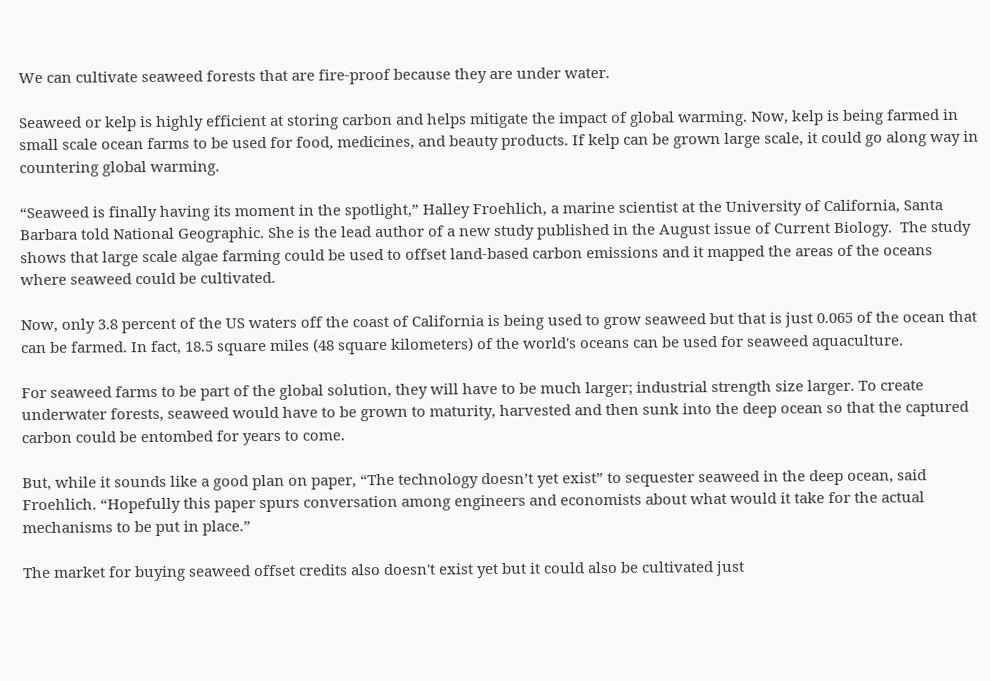We can cultivate seaweed forests that are fire-proof because they are under water.

Seaweed or kelp is highly efficient at storing carbon and helps mitigate the impact of global warming. Now, kelp is being farmed in small scale ocean farms to be used for food, medicines, and beauty products. If kelp can be grown large scale, it could go along way in countering global warming.

“Seaweed is finally having its moment in the spotlight,” Halley Froehlich, a marine scientist at the University of California, Santa Barbara told National Geographic. She is the lead author of a new study published in the August issue of Current Biology.  The study shows that large scale algae farming could be used to offset land-based carbon emissions and it mapped the areas of the oceans where seaweed could be cultivated.

Now, only 3.8 percent of the US waters off the coast of California is being used to grow seaweed but that is just 0.065 of the ocean that can be farmed. In fact, 18.5 square miles (48 square kilometers) of the world's oceans can be used for seaweed aquaculture.

For seaweed farms to be part of the global solution, they will have to be much larger; industrial strength size larger. To create underwater forests, seaweed would have to be grown to maturity, harvested and then sunk into the deep ocean so that the captured carbon could be entombed for years to come.

But, while it sounds like a good plan on paper, “The technology doesn’t yet exist” to sequester seaweed in the deep ocean, said Froehlich. “Hopefully this paper spurs conversation among engineers and economists about what would it take for the actual mechanisms to be put in place.”

The market for buying seaweed offset credits also doesn't exist yet but it could also be cultivated just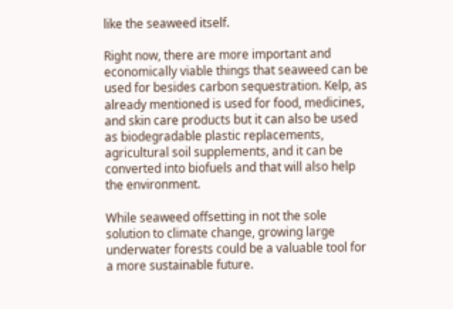like the seaweed itself.

Right now, there are more important and economically viable things that seaweed can be used for besides carbon sequestration. Kelp, as already mentioned is used for food, medicines, and skin care products but it can also be used as biodegradable plastic replacements, agricultural soil supplements, and it can be converted into biofuels and that will also help the environment.

While seaweed offsetting in not the sole solution to climate change, growing large underwater forests could be a valuable tool for a more sustainable future.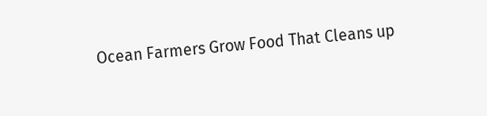Ocean Farmers Grow Food That Cleans up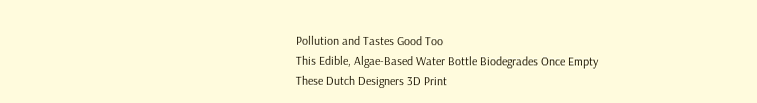Pollution and Tastes Good Too
This Edible, Algae-Based Water Bottle Biodegrades Once Empty
These Dutch Designers 3D Print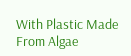With Plastic Made From Algae